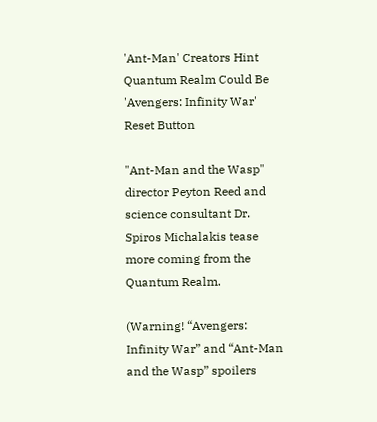'Ant-Man' Creators Hint Quantum Realm Could Be 'Avengers: Infinity War' Reset Button

"Ant-Man and the Wasp" director Peyton Reed and science consultant Dr. Spiros Michalakis tease more coming from the Quantum Realm.

(Warning! “Avengers: Infinity War” and “Ant-Man and the Wasp” spoilers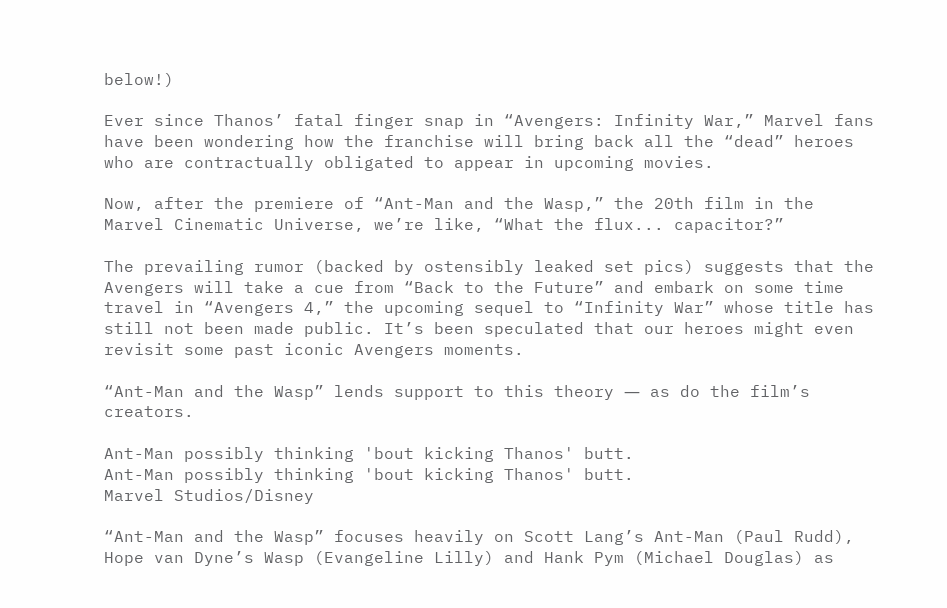below!)

Ever since Thanos’ fatal finger snap in “Avengers: Infinity War,” Marvel fans have been wondering how the franchise will bring back all the “dead” heroes who are contractually obligated to appear in upcoming movies.

Now, after the premiere of “Ant-Man and the Wasp,” the 20th film in the Marvel Cinematic Universe, we’re like, “What the flux... capacitor?”

The prevailing rumor (backed by ostensibly leaked set pics) suggests that the Avengers will take a cue from “Back to the Future” and embark on some time travel in “Avengers 4,” the upcoming sequel to “Infinity War” whose title has still not been made public. It’s been speculated that our heroes might even revisit some past iconic Avengers moments.

“Ant-Man and the Wasp” lends support to this theory ― as do the film’s creators.

Ant-Man possibly thinking 'bout kicking Thanos' butt.
Ant-Man possibly thinking 'bout kicking Thanos' butt.
Marvel Studios/Disney

“Ant-Man and the Wasp” focuses heavily on Scott Lang’s Ant-Man (Paul Rudd), Hope van Dyne’s Wasp (Evangeline Lilly) and Hank Pym (Michael Douglas) as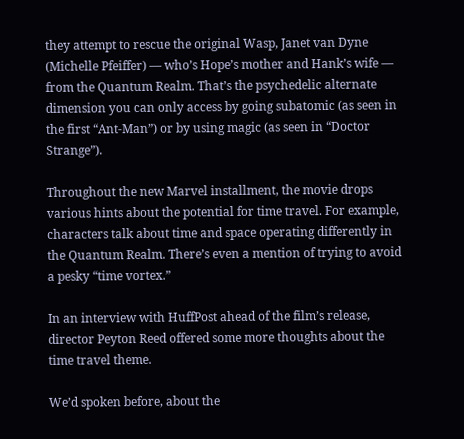they attempt to rescue the original Wasp, Janet van Dyne (Michelle Pfeiffer) ― who’s Hope’s mother and Hank’s wife ― from the Quantum Realm. That’s the psychedelic alternate dimension you can only access by going subatomic (as seen in the first “Ant-Man”) or by using magic (as seen in “Doctor Strange”).

Throughout the new Marvel installment, the movie drops various hints about the potential for time travel. For example, characters talk about time and space operating differently in the Quantum Realm. There’s even a mention of trying to avoid a pesky “time vortex.”

In an interview with HuffPost ahead of the film’s release, director Peyton Reed offered some more thoughts about the time travel theme.

We’d spoken before, about the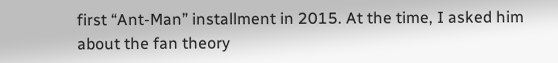first “Ant-Man” installment in 2015. At the time, I asked him about the fan theory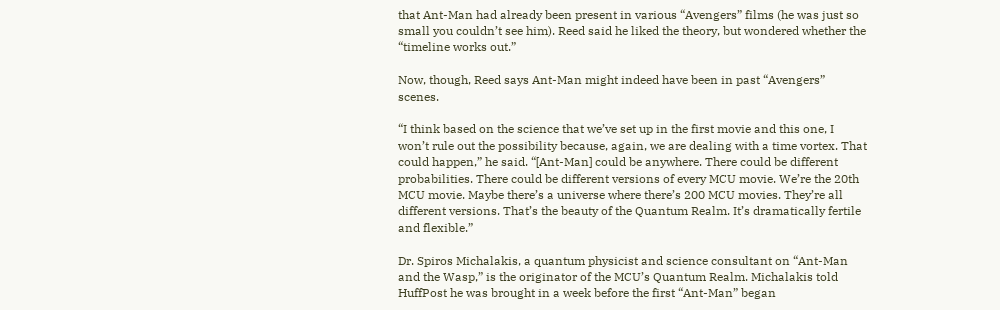that Ant-Man had already been present in various “Avengers” films (he was just so small you couldn’t see him). Reed said he liked the theory, but wondered whether the “timeline works out.”

Now, though, Reed says Ant-Man might indeed have been in past “Avengers” scenes.

“I think based on the science that we’ve set up in the first movie and this one, I won’t rule out the possibility because, again, we are dealing with a time vortex. That could happen,” he said. “[Ant-Man] could be anywhere. There could be different probabilities. There could be different versions of every MCU movie. We’re the 20th MCU movie. Maybe there’s a universe where there’s 200 MCU movies. They’re all different versions. That’s the beauty of the Quantum Realm. It’s dramatically fertile and flexible.”

Dr. Spiros Michalakis, a quantum physicist and science consultant on “Ant-Man and the Wasp,” is the originator of the MCU’s Quantum Realm. Michalakis told HuffPost he was brought in a week before the first “Ant-Man” began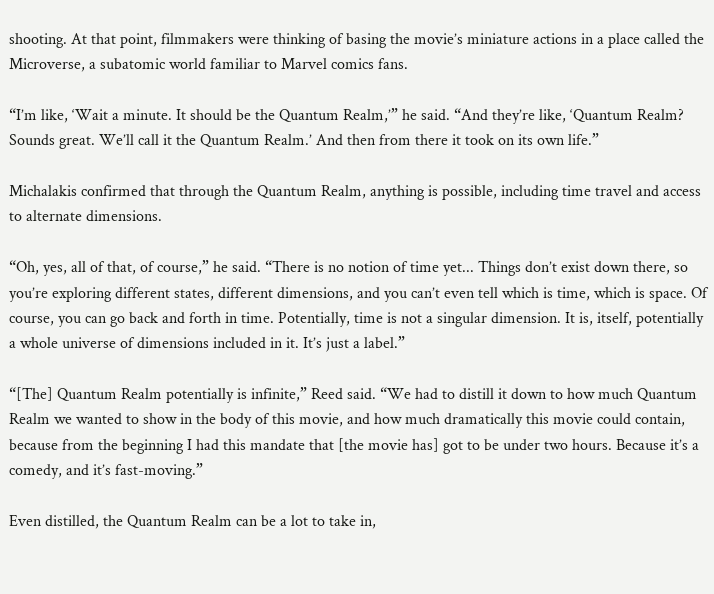shooting. At that point, filmmakers were thinking of basing the movie’s miniature actions in a place called the Microverse, a subatomic world familiar to Marvel comics fans.

“I’m like, ‘Wait a minute. It should be the Quantum Realm,’” he said. “And they’re like, ‘Quantum Realm? Sounds great. We’ll call it the Quantum Realm.’ And then from there it took on its own life.”

Michalakis confirmed that through the Quantum Realm, anything is possible, including time travel and access to alternate dimensions.

“Oh, yes, all of that, of course,” he said. “There is no notion of time yet... Things don’t exist down there, so you’re exploring different states, different dimensions, and you can’t even tell which is time, which is space. Of course, you can go back and forth in time. Potentially, time is not a singular dimension. It is, itself, potentially a whole universe of dimensions included in it. It’s just a label.”

“[The] Quantum Realm potentially is infinite,” Reed said. “We had to distill it down to how much Quantum Realm we wanted to show in the body of this movie, and how much dramatically this movie could contain, because from the beginning I had this mandate that [the movie has] got to be under two hours. Because it’s a comedy, and it’s fast-moving.”

Even distilled, the Quantum Realm can be a lot to take in,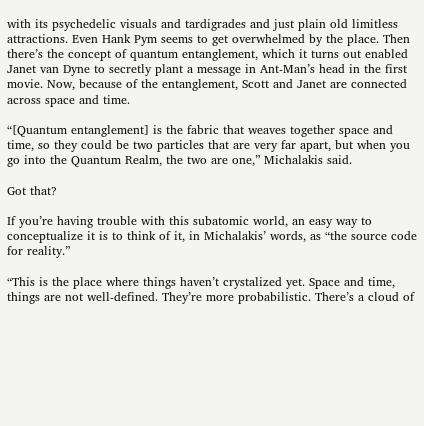with its psychedelic visuals and tardigrades and just plain old limitless attractions. Even Hank Pym seems to get overwhelmed by the place. Then there’s the concept of quantum entanglement, which it turns out enabled Janet van Dyne to secretly plant a message in Ant-Man’s head in the first movie. Now, because of the entanglement, Scott and Janet are connected across space and time.

“[Quantum entanglement] is the fabric that weaves together space and time, so they could be two particles that are very far apart, but when you go into the Quantum Realm, the two are one,” Michalakis said.

Got that?

If you’re having trouble with this subatomic world, an easy way to conceptualize it is to think of it, in Michalakis’ words, as “the source code for reality.”

“This is the place where things haven’t crystalized yet. Space and time, things are not well-defined. They’re more probabilistic. There’s a cloud of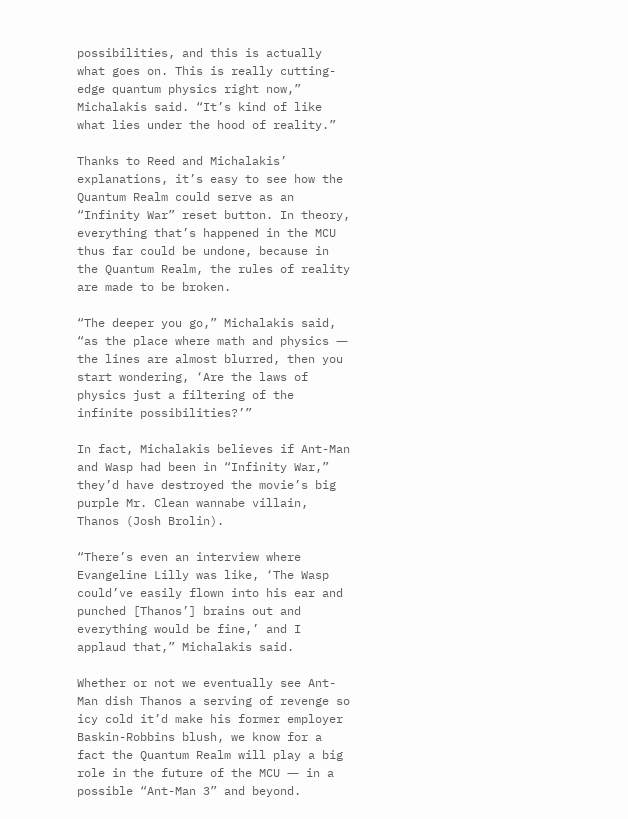possibilities, and this is actually what goes on. This is really cutting-edge quantum physics right now,” Michalakis said. “It’s kind of like what lies under the hood of reality.”

Thanks to Reed and Michalakis’ explanations, it’s easy to see how the Quantum Realm could serve as an “Infinity War” reset button. In theory, everything that’s happened in the MCU thus far could be undone, because in the Quantum Realm, the rules of reality are made to be broken.

“The deeper you go,” Michalakis said, “as the place where math and physics ― the lines are almost blurred, then you start wondering, ‘Are the laws of physics just a filtering of the infinite possibilities?’”

In fact, Michalakis believes if Ant-Man and Wasp had been in “Infinity War,” they’d have destroyed the movie’s big purple Mr. Clean wannabe villain, Thanos (Josh Brolin).

“There’s even an interview where Evangeline Lilly was like, ‘The Wasp could’ve easily flown into his ear and punched [Thanos’] brains out and everything would be fine,’ and I applaud that,” Michalakis said.

Whether or not we eventually see Ant-Man dish Thanos a serving of revenge so icy cold it’d make his former employer Baskin-Robbins blush, we know for a fact the Quantum Realm will play a big role in the future of the MCU ― in a possible “Ant-Man 3” and beyond.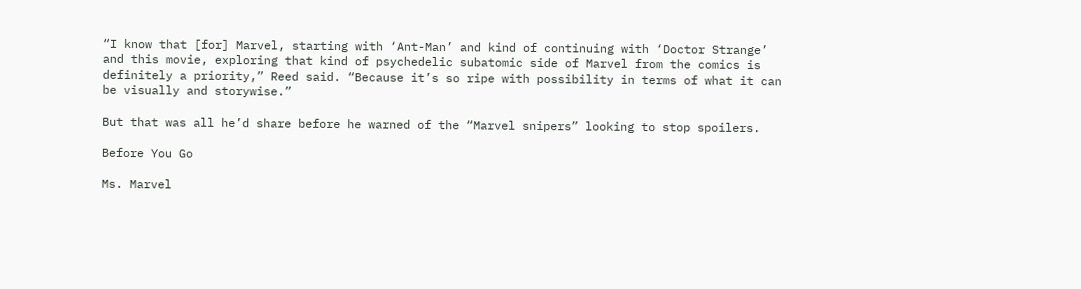“I know that [for] Marvel, starting with ‘Ant-Man’ and kind of continuing with ‘Doctor Strange’ and this movie, exploring that kind of psychedelic subatomic side of Marvel from the comics is definitely a priority,” Reed said. “Because it’s so ripe with possibility in terms of what it can be visually and storywise.”

But that was all he’d share before he warned of the “Marvel snipers” looking to stop spoilers.

Before You Go

Ms. Marvel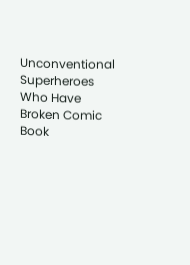Unconventional Superheroes Who Have Broken Comic Book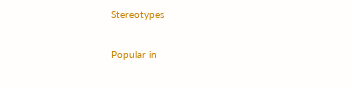Stereotypes

Popular in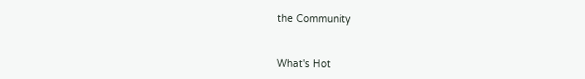the Community


What's Hot